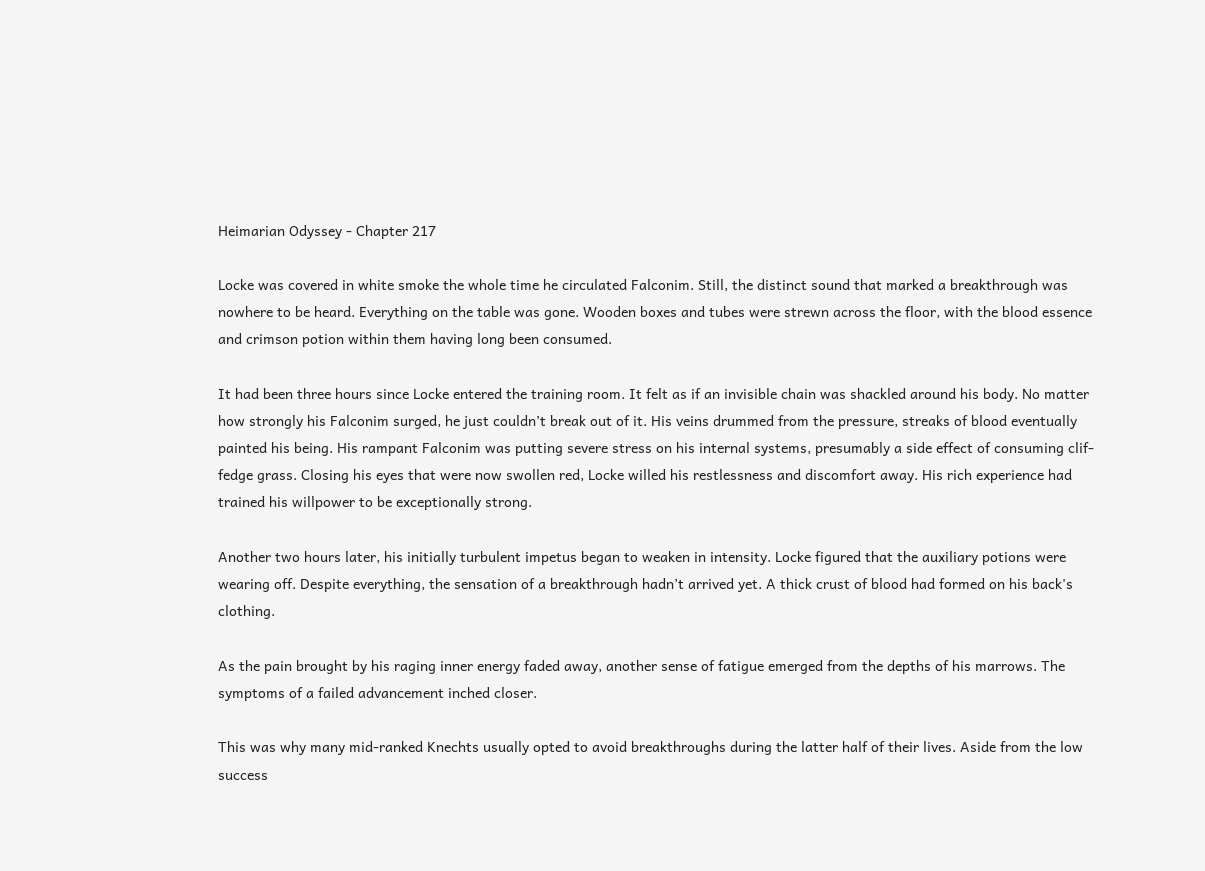Heimarian Odyssey - Chapter 217

Locke was covered in white smoke the whole time he circulated Falconim. Still, the distinct sound that marked a breakthrough was nowhere to be heard. Everything on the table was gone. Wooden boxes and tubes were strewn across the floor, with the blood essence and crimson potion within them having long been consumed.

It had been three hours since Locke entered the training room. It felt as if an invisible chain was shackled around his body. No matter how strongly his Falconim surged, he just couldn’t break out of it. His veins drummed from the pressure, streaks of blood eventually painted his being. His rampant Falconim was putting severe stress on his internal systems, presumably a side effect of consuming clif-fedge grass. Closing his eyes that were now swollen red, Locke willed his restlessness and discomfort away. His rich experience had trained his willpower to be exceptionally strong.

Another two hours later, his initially turbulent impetus began to weaken in intensity. Locke figured that the auxiliary potions were wearing off. Despite everything, the sensation of a breakthrough hadn’t arrived yet. A thick crust of blood had formed on his back's clothing.

As the pain brought by his raging inner energy faded away, another sense of fatigue emerged from the depths of his marrows. The symptoms of a failed advancement inched closer.

This was why many mid-ranked Knechts usually opted to avoid breakthroughs during the latter half of their lives. Aside from the low success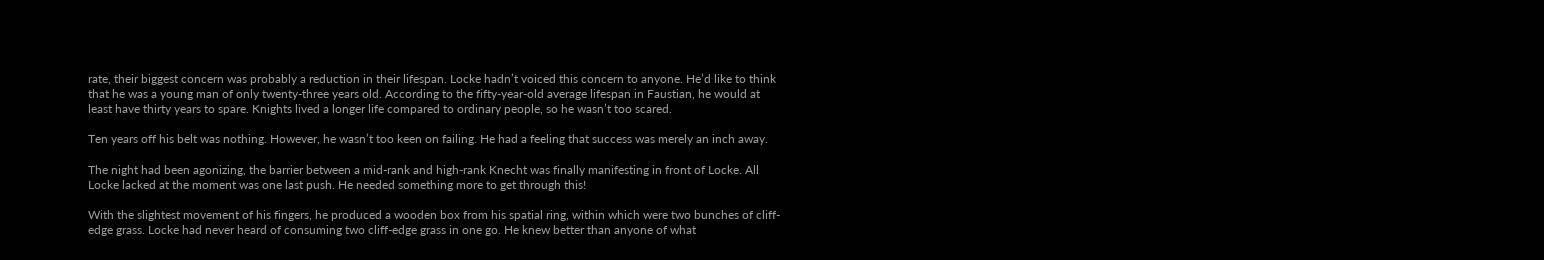rate, their biggest concern was probably a reduction in their lifespan. Locke hadn’t voiced this concern to anyone. He’d like to think that he was a young man of only twenty-three years old. According to the fifty-year-old average lifespan in Faustian, he would at least have thirty years to spare. Knights lived a longer life compared to ordinary people, so he wasn’t too scared.

Ten years off his belt was nothing. However, he wasn’t too keen on failing. He had a feeling that success was merely an inch away.

The night had been agonizing, the barrier between a mid-rank and high-rank Knecht was finally manifesting in front of Locke. All Locke lacked at the moment was one last push. He needed something more to get through this!

With the slightest movement of his fingers, he produced a wooden box from his spatial ring, within which were two bunches of cliff-edge grass. Locke had never heard of consuming two cliff-edge grass in one go. He knew better than anyone of what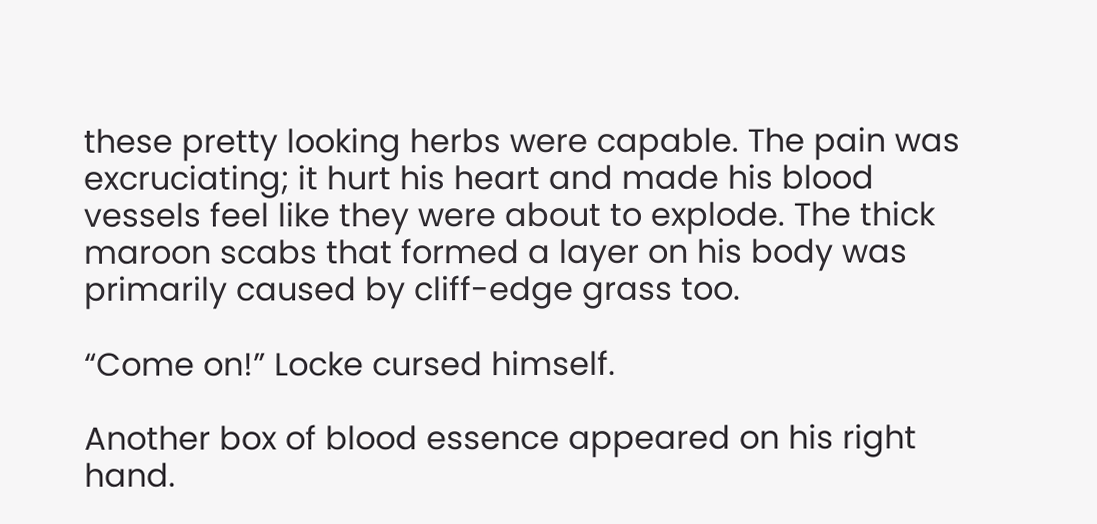these pretty looking herbs were capable. The pain was excruciating; it hurt his heart and made his blood vessels feel like they were about to explode. The thick maroon scabs that formed a layer on his body was primarily caused by cliff-edge grass too.

“Come on!” Locke cursed himself.

Another box of blood essence appeared on his right hand.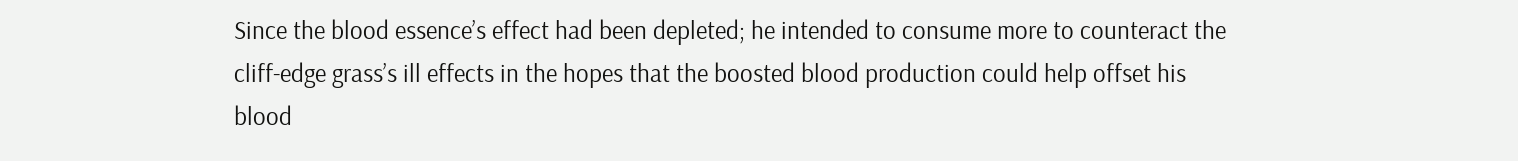Since the blood essence’s effect had been depleted; he intended to consume more to counteract the cliff-edge grass’s ill effects in the hopes that the boosted blood production could help offset his blood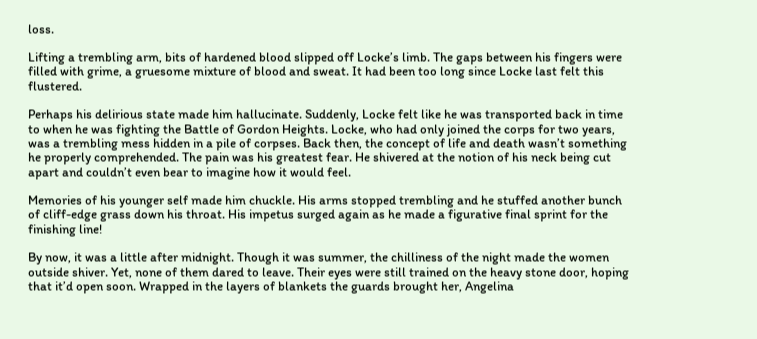loss.

Lifting a trembling arm, bits of hardened blood slipped off Locke’s limb. The gaps between his fingers were filled with grime, a gruesome mixture of blood and sweat. It had been too long since Locke last felt this flustered.

Perhaps his delirious state made him hallucinate. Suddenly, Locke felt like he was transported back in time to when he was fighting the Battle of Gordon Heights. Locke, who had only joined the corps for two years, was a trembling mess hidden in a pile of corpses. Back then, the concept of life and death wasn’t something he properly comprehended. The pain was his greatest fear. He shivered at the notion of his neck being cut apart and couldn’t even bear to imagine how it would feel.

Memories of his younger self made him chuckle. His arms stopped trembling and he stuffed another bunch of cliff-edge grass down his throat. His impetus surged again as he made a figurative final sprint for the finishing line!

By now, it was a little after midnight. Though it was summer, the chilliness of the night made the women outside shiver. Yet, none of them dared to leave. Their eyes were still trained on the heavy stone door, hoping that it’d open soon. Wrapped in the layers of blankets the guards brought her, Angelina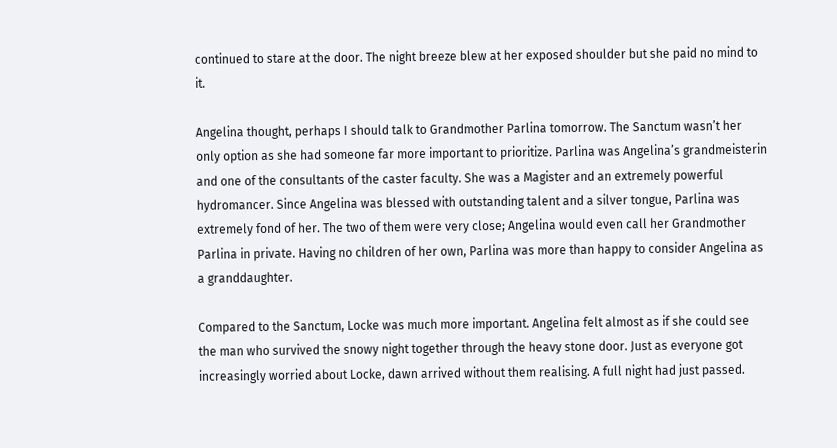continued to stare at the door. The night breeze blew at her exposed shoulder but she paid no mind to it.

Angelina thought, perhaps I should talk to Grandmother Parlina tomorrow. The Sanctum wasn’t her only option as she had someone far more important to prioritize. Parlina was Angelina’s grandmeisterin and one of the consultants of the caster faculty. She was a Magister and an extremely powerful hydromancer. Since Angelina was blessed with outstanding talent and a silver tongue, Parlina was extremely fond of her. The two of them were very close; Angelina would even call her Grandmother Parlina in private. Having no children of her own, Parlina was more than happy to consider Angelina as a granddaughter.

Compared to the Sanctum, Locke was much more important. Angelina felt almost as if she could see the man who survived the snowy night together through the heavy stone door. Just as everyone got increasingly worried about Locke, dawn arrived without them realising. A full night had just passed.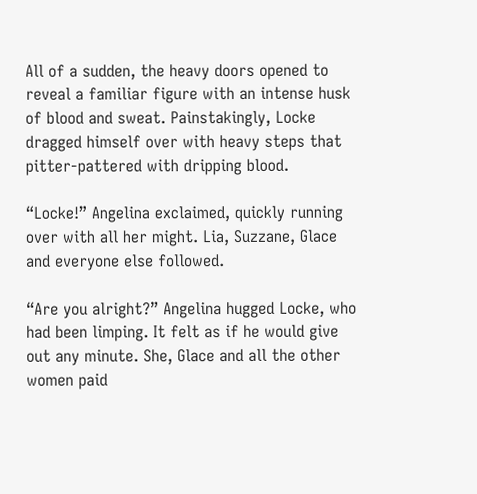All of a sudden, the heavy doors opened to reveal a familiar figure with an intense husk of blood and sweat. Painstakingly, Locke dragged himself over with heavy steps that pitter-pattered with dripping blood.

“Locke!” Angelina exclaimed, quickly running over with all her might. Lia, Suzzane, Glace and everyone else followed.

“Are you alright?” Angelina hugged Locke, who had been limping. It felt as if he would give out any minute. She, Glace and all the other women paid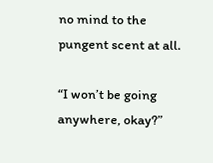no mind to the pungent scent at all.

“I won’t be going anywhere, okay?”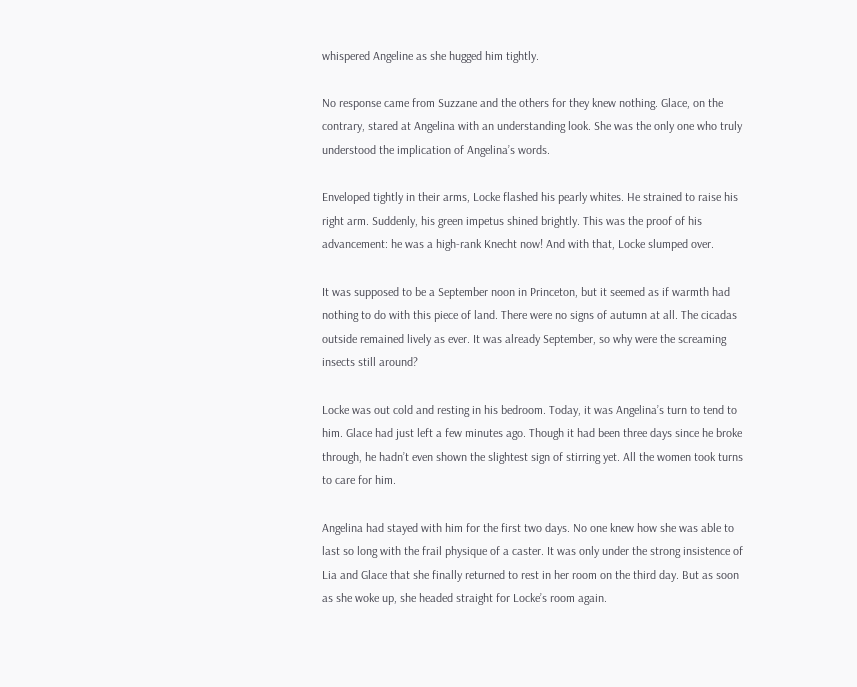whispered Angeline as she hugged him tightly.

No response came from Suzzane and the others for they knew nothing. Glace, on the contrary, stared at Angelina with an understanding look. She was the only one who truly understood the implication of Angelina’s words.

Enveloped tightly in their arms, Locke flashed his pearly whites. He strained to raise his right arm. Suddenly, his green impetus shined brightly. This was the proof of his advancement: he was a high-rank Knecht now! And with that, Locke slumped over.

It was supposed to be a September noon in Princeton, but it seemed as if warmth had nothing to do with this piece of land. There were no signs of autumn at all. The cicadas outside remained lively as ever. It was already September, so why were the screaming insects still around?

Locke was out cold and resting in his bedroom. Today, it was Angelina’s turn to tend to him. Glace had just left a few minutes ago. Though it had been three days since he broke through, he hadn’t even shown the slightest sign of stirring yet. All the women took turns to care for him.

Angelina had stayed with him for the first two days. No one knew how she was able to last so long with the frail physique of a caster. It was only under the strong insistence of Lia and Glace that she finally returned to rest in her room on the third day. But as soon as she woke up, she headed straight for Locke’s room again.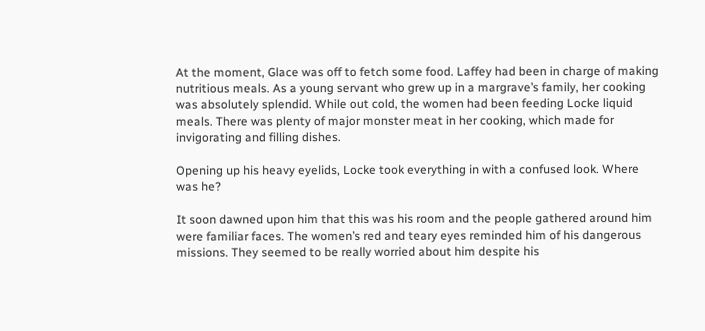At the moment, Glace was off to fetch some food. Laffey had been in charge of making nutritious meals. As a young servant who grew up in a margrave’s family, her cooking was absolutely splendid. While out cold, the women had been feeding Locke liquid meals. There was plenty of major monster meat in her cooking, which made for invigorating and filling dishes.

Opening up his heavy eyelids, Locke took everything in with a confused look. Where was he?

It soon dawned upon him that this was his room and the people gathered around him were familiar faces. The women’s red and teary eyes reminded him of his dangerous missions. They seemed to be really worried about him despite his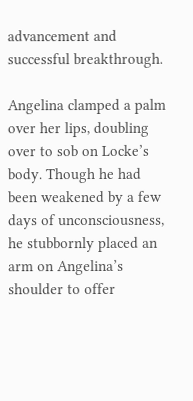advancement and successful breakthrough.

Angelina clamped a palm over her lips, doubling over to sob on Locke’s body. Though he had been weakened by a few days of unconsciousness, he stubbornly placed an arm on Angelina’s shoulder to offer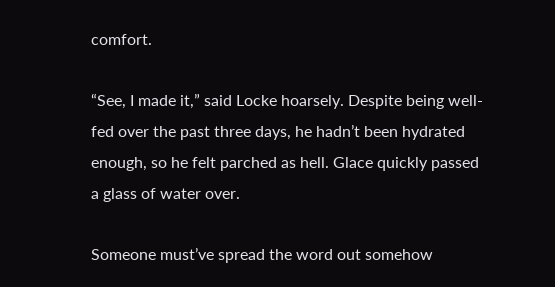comfort.

“See, I made it,” said Locke hoarsely. Despite being well-fed over the past three days, he hadn’t been hydrated enough, so he felt parched as hell. Glace quickly passed a glass of water over.

Someone must’ve spread the word out somehow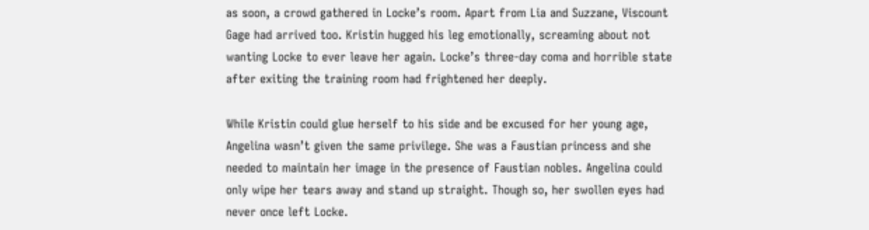as soon, a crowd gathered in Locke’s room. Apart from Lia and Suzzane, Viscount Gage had arrived too. Kristin hugged his leg emotionally, screaming about not wanting Locke to ever leave her again. Locke’s three-day coma and horrible state after exiting the training room had frightened her deeply.

While Kristin could glue herself to his side and be excused for her young age, Angelina wasn’t given the same privilege. She was a Faustian princess and she needed to maintain her image in the presence of Faustian nobles. Angelina could only wipe her tears away and stand up straight. Though so, her swollen eyes had never once left Locke.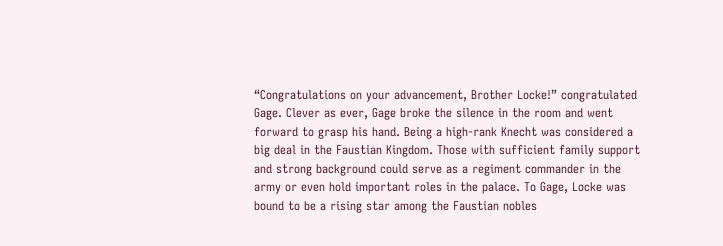“Congratulations on your advancement, Brother Locke!” congratulated Gage. Clever as ever, Gage broke the silence in the room and went forward to grasp his hand. Being a high-rank Knecht was considered a big deal in the Faustian Kingdom. Those with sufficient family support and strong background could serve as a regiment commander in the army or even hold important roles in the palace. To Gage, Locke was bound to be a rising star among the Faustian nobles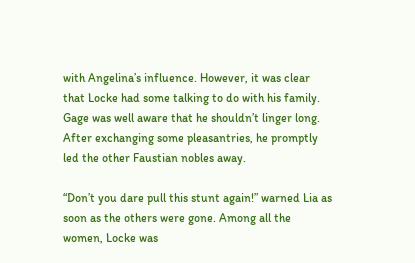with Angelina’s influence. However, it was clear that Locke had some talking to do with his family. Gage was well aware that he shouldn’t linger long. After exchanging some pleasantries, he promptly led the other Faustian nobles away.

“Don’t you dare pull this stunt again!” warned Lia as soon as the others were gone. Among all the women, Locke was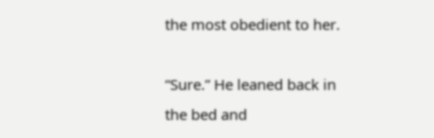the most obedient to her.

“Sure.” He leaned back in the bed and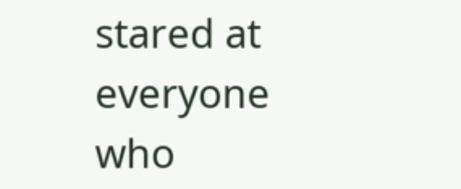stared at everyone who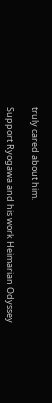truly cared about him.

Support Ryogawa and his work Heimarian Odyssey